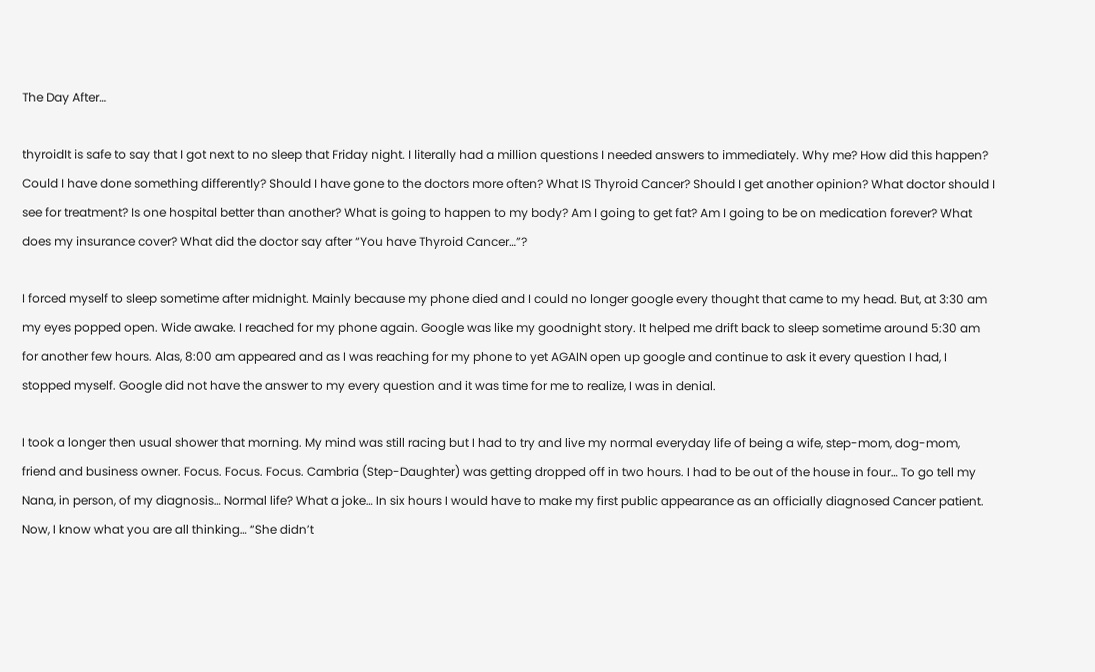The Day After…

thyroidIt is safe to say that I got next to no sleep that Friday night. I literally had a million questions I needed answers to immediately. Why me? How did this happen? Could I have done something differently? Should I have gone to the doctors more often? What IS Thyroid Cancer? Should I get another opinion? What doctor should I see for treatment? Is one hospital better than another? What is going to happen to my body? Am I going to get fat? Am I going to be on medication forever? What does my insurance cover? What did the doctor say after “You have Thyroid Cancer…”?

I forced myself to sleep sometime after midnight. Mainly because my phone died and I could no longer google every thought that came to my head. But, at 3:30 am my eyes popped open. Wide awake. I reached for my phone again. Google was like my goodnight story. It helped me drift back to sleep sometime around 5:30 am for another few hours. Alas, 8:00 am appeared and as I was reaching for my phone to yet AGAIN open up google and continue to ask it every question I had, I stopped myself. Google did not have the answer to my every question and it was time for me to realize, I was in denial.

I took a longer then usual shower that morning. My mind was still racing but I had to try and live my normal everyday life of being a wife, step-mom, dog-mom, friend and business owner. Focus. Focus. Focus. Cambria (Step-Daughter) was getting dropped off in two hours. I had to be out of the house in four… To go tell my Nana, in person, of my diagnosis… Normal life? What a joke… In six hours I would have to make my first public appearance as an officially diagnosed Cancer patient. Now, I know what you are all thinking… “She didn’t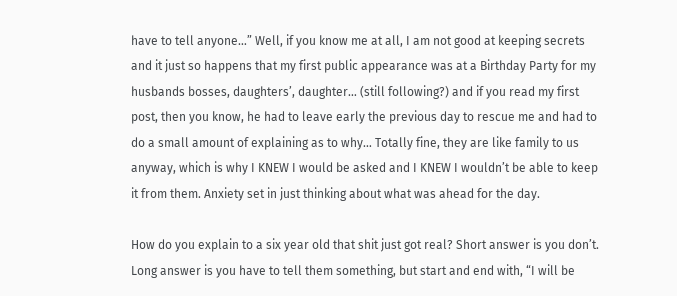have to tell anyone…” Well, if you know me at all, I am not good at keeping secrets and it just so happens that my first public appearance was at a Birthday Party for my husbands bosses, daughters’, daughter… (still following?) and if you read my first post, then you know, he had to leave early the previous day to rescue me and had to do a small amount of explaining as to why… Totally fine, they are like family to us anyway, which is why I KNEW I would be asked and I KNEW I wouldn’t be able to keep it from them. Anxiety set in just thinking about what was ahead for the day.

How do you explain to a six year old that shit just got real? Short answer is you don’t. Long answer is you have to tell them something, but start and end with, “I will be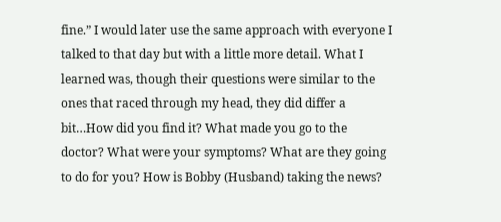fine.” I would later use the same approach with everyone I talked to that day but with a little more detail. What I learned was, though their questions were similar to the ones that raced through my head, they did differ a bit…How did you find it? What made you go to the doctor? What were your symptoms? What are they going to do for you? How is Bobby (Husband) taking the news?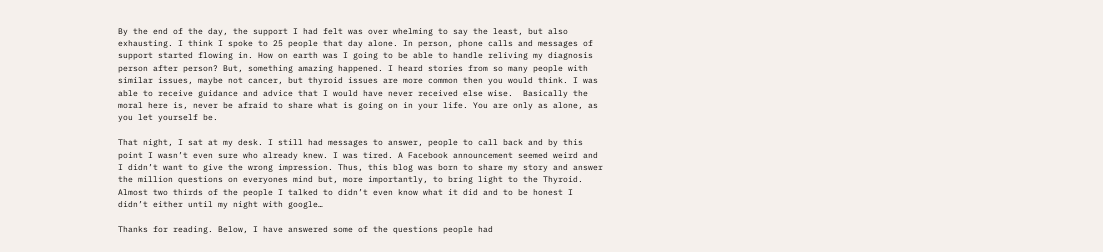By the end of the day, the support I had felt was over whelming to say the least, but also exhausting. I think I spoke to 25 people that day alone. In person, phone calls and messages of support started flowing in. How on earth was I going to be able to handle reliving my diagnosis person after person? But, something amazing happened. I heard stories from so many people with similar issues, maybe not cancer, but thyroid issues are more common then you would think. I was able to receive guidance and advice that I would have never received else wise.  Basically the moral here is, never be afraid to share what is going on in your life. You are only as alone, as you let yourself be.

That night, I sat at my desk. I still had messages to answer, people to call back and by this point I wasn’t even sure who already knew. I was tired. A Facebook announcement seemed weird and I didn’t want to give the wrong impression. Thus, this blog was born to share my story and answer the million questions on everyones mind but, more importantly, to bring light to the Thyroid. Almost two thirds of the people I talked to didn’t even know what it did and to be honest I didn’t either until my night with google…

Thanks for reading. Below, I have answered some of the questions people had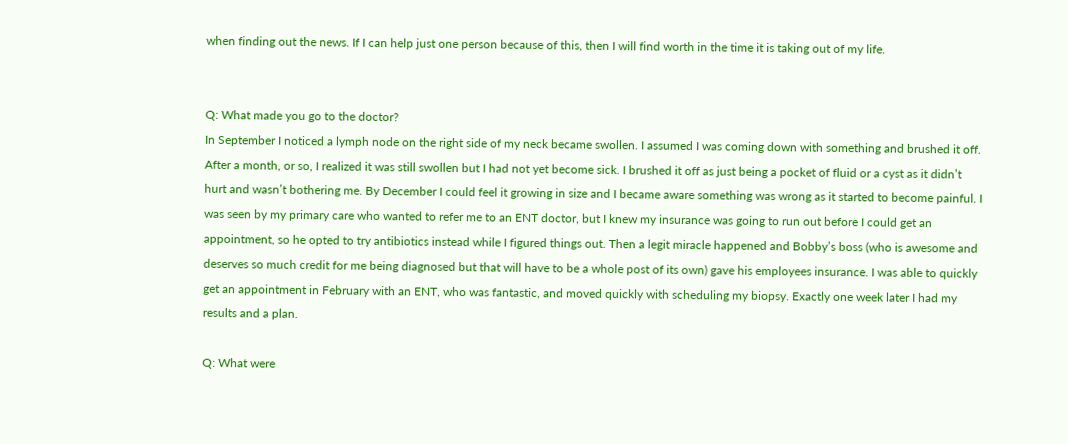when finding out the news. If I can help just one person because of this, then I will find worth in the time it is taking out of my life.


Q: What made you go to the doctor?
In September I noticed a lymph node on the right side of my neck became swollen. I assumed I was coming down with something and brushed it off. After a month, or so, I realized it was still swollen but I had not yet become sick. I brushed it off as just being a pocket of fluid or a cyst as it didn’t hurt and wasn’t bothering me. By December I could feel it growing in size and I became aware something was wrong as it started to become painful. I was seen by my primary care who wanted to refer me to an ENT doctor, but I knew my insurance was going to run out before I could get an appointment, so he opted to try antibiotics instead while I figured things out. Then a legit miracle happened and Bobby’s boss (who is awesome and deserves so much credit for me being diagnosed but that will have to be a whole post of its own) gave his employees insurance. I was able to quickly get an appointment in February with an ENT, who was fantastic, and moved quickly with scheduling my biopsy. Exactly one week later I had my results and a plan.

Q: What were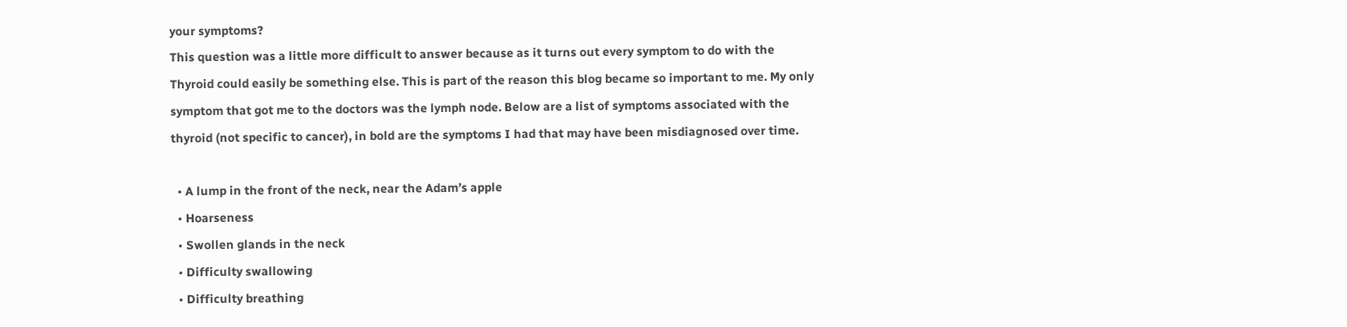your symptoms?
This question was a little more difficult to answer because as it turns out every symptom to do with the Thyroid could easily be something else. This is part of the reason this blog became so important to me. My only symptom that got me to the doctors was the lymph node. Below are a list of symptoms associated with the thyroid (not specific to cancer), in bold are the symptoms I had that may have been misdiagnosed over time.

  • A lump in the front of the neck, near the Adam’s apple
  • Hoarseness
  • Swollen glands in the neck
  • Difficulty swallowing
  • Difficulty breathing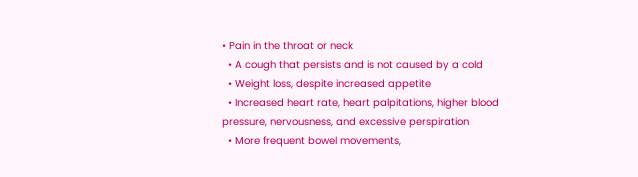• Pain in the throat or neck
  • A cough that persists and is not caused by a cold
  • Weight loss, despite increased appetite
  • Increased heart rate, heart palpitations, higher blood pressure, nervousness, and excessive perspiration
  • More frequent bowel movements,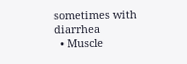sometimes with diarrhea
  • Muscle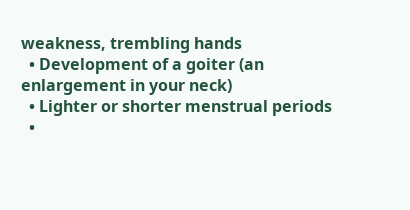weakness, trembling hands
  • Development of a goiter (an enlargement in your neck)
  • Lighter or shorter menstrual periods
  •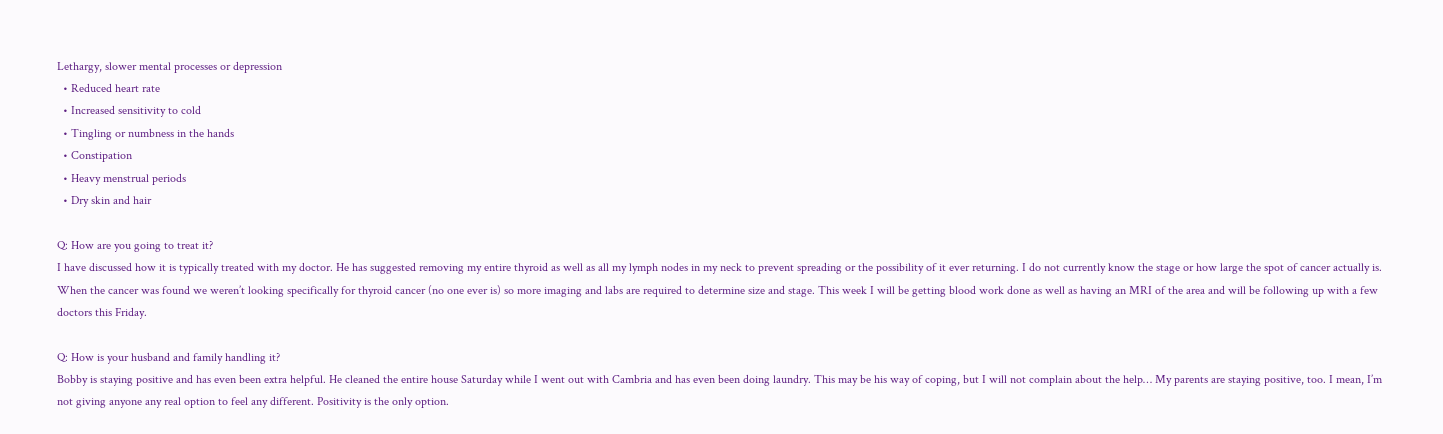Lethargy, slower mental processes or depression
  • Reduced heart rate
  • Increased sensitivity to cold
  • Tingling or numbness in the hands
  • Constipation
  • Heavy menstrual periods
  • Dry skin and hair

Q: How are you going to treat it?
I have discussed how it is typically treated with my doctor. He has suggested removing my entire thyroid as well as all my lymph nodes in my neck to prevent spreading or the possibility of it ever returning. I do not currently know the stage or how large the spot of cancer actually is. When the cancer was found we weren’t looking specifically for thyroid cancer (no one ever is) so more imaging and labs are required to determine size and stage. This week I will be getting blood work done as well as having an MRI of the area and will be following up with a few doctors this Friday.

Q: How is your husband and family handling it?
Bobby is staying positive and has even been extra helpful. He cleaned the entire house Saturday while I went out with Cambria and has even been doing laundry. This may be his way of coping, but I will not complain about the help… My parents are staying positive, too. I mean, I’m not giving anyone any real option to feel any different. Positivity is the only option.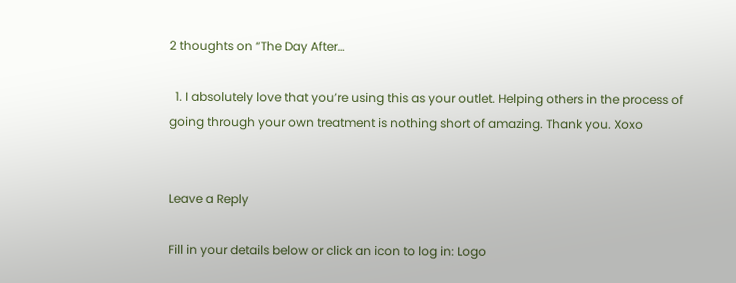2 thoughts on “The Day After…

  1. I absolutely love that you’re using this as your outlet. Helping others in the process of going through your own treatment is nothing short of amazing. Thank you. Xoxo


Leave a Reply

Fill in your details below or click an icon to log in: Logo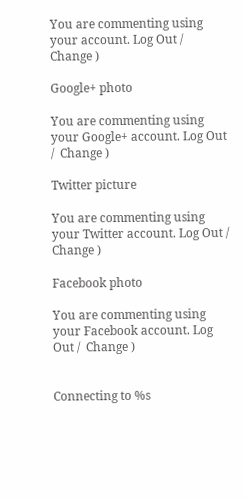You are commenting using your account. Log Out /  Change )

Google+ photo

You are commenting using your Google+ account. Log Out /  Change )

Twitter picture

You are commenting using your Twitter account. Log Out /  Change )

Facebook photo

You are commenting using your Facebook account. Log Out /  Change )


Connecting to %s